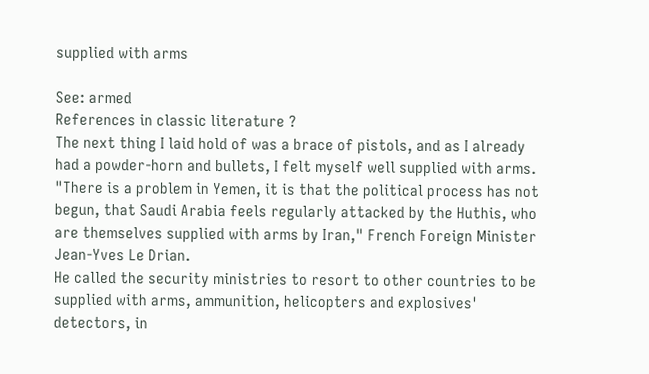supplied with arms

See: armed
References in classic literature ?
The next thing I laid hold of was a brace of pistols, and as I already had a powder-horn and bullets, I felt myself well supplied with arms.
"There is a problem in Yemen, it is that the political process has not begun, that Saudi Arabia feels regularly attacked by the Huthis, who are themselves supplied with arms by Iran," French Foreign Minister Jean-Yves Le Drian.
He called the security ministries to resort to other countries to be supplied with arms, ammunition, helicopters and explosives' detectors, in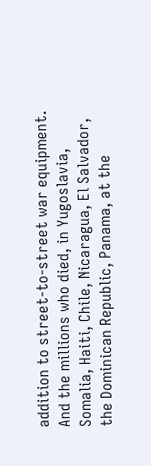addition to street-to-street war equipment.
And the millions who died, in Yugoslavia, Somalia, Haiti, Chile, Nicaragua, El Salvador, the Dominican Republic, Panama, at the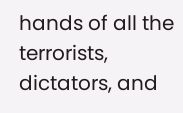hands of all the terrorists, dictators, and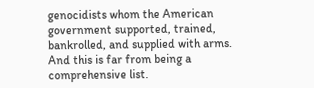genocidists whom the American government supported, trained, bankrolled, and supplied with arms. And this is far from being a comprehensive list.